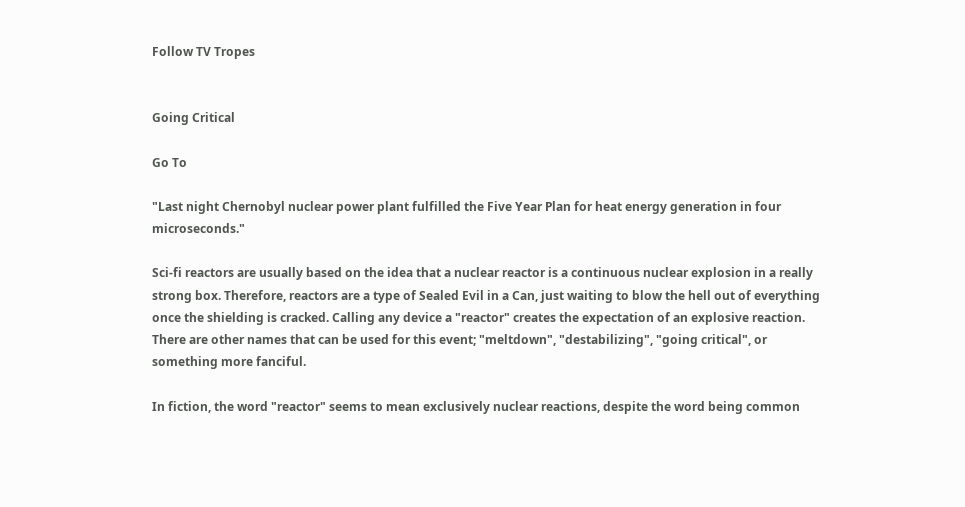Follow TV Tropes


Going Critical

Go To

"Last night Chernobyl nuclear power plant fulfilled the Five Year Plan for heat energy generation in four microseconds."

Sci-fi reactors are usually based on the idea that a nuclear reactor is a continuous nuclear explosion in a really strong box. Therefore, reactors are a type of Sealed Evil in a Can, just waiting to blow the hell out of everything once the shielding is cracked. Calling any device a "reactor" creates the expectation of an explosive reaction. There are other names that can be used for this event; "meltdown", "destabilizing", "going critical", or something more fanciful.

In fiction, the word "reactor" seems to mean exclusively nuclear reactions, despite the word being common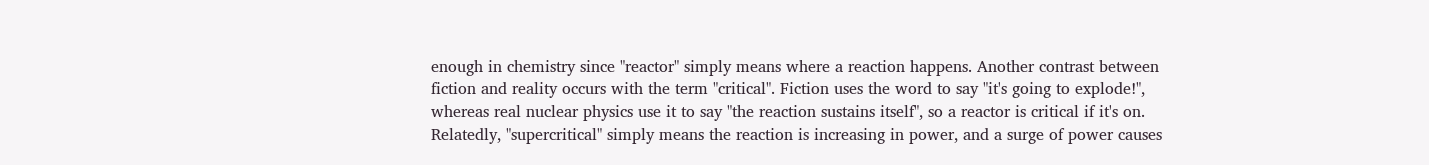enough in chemistry since "reactor" simply means where a reaction happens. Another contrast between fiction and reality occurs with the term "critical". Fiction uses the word to say "it's going to explode!", whereas real nuclear physics use it to say "the reaction sustains itself", so a reactor is critical if it's on. Relatedly, "supercritical" simply means the reaction is increasing in power, and a surge of power causes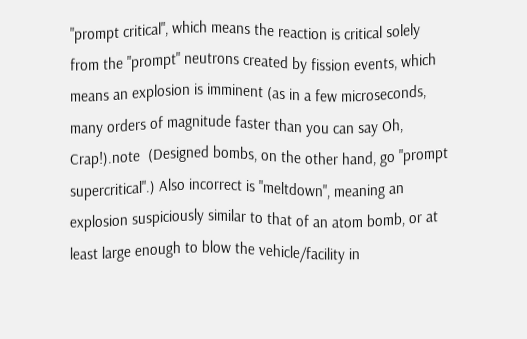"prompt critical", which means the reaction is critical solely from the "prompt" neutrons created by fission events, which means an explosion is imminent (as in a few microseconds, many orders of magnitude faster than you can say Oh, Crap!).note  (Designed bombs, on the other hand, go "prompt supercritical".) Also incorrect is "meltdown", meaning an explosion suspiciously similar to that of an atom bomb, or at least large enough to blow the vehicle/facility in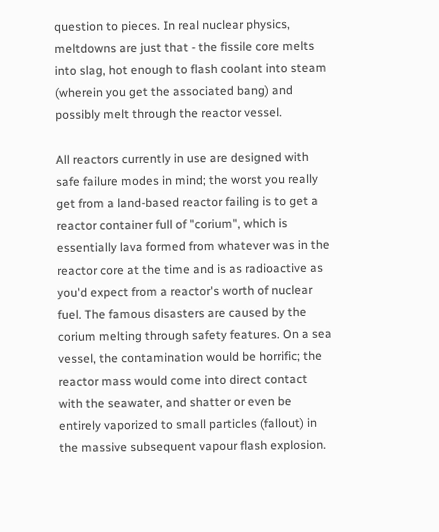question to pieces. In real nuclear physics, meltdowns are just that - the fissile core melts into slag, hot enough to flash coolant into steam (wherein you get the associated bang) and possibly melt through the reactor vessel.

All reactors currently in use are designed with safe failure modes in mind; the worst you really get from a land-based reactor failing is to get a reactor container full of "corium", which is essentially lava formed from whatever was in the reactor core at the time and is as radioactive as you'd expect from a reactor's worth of nuclear fuel. The famous disasters are caused by the corium melting through safety features. On a sea vessel, the contamination would be horrific; the reactor mass would come into direct contact with the seawater, and shatter or even be entirely vaporized to small particles (fallout) in the massive subsequent vapour flash explosion.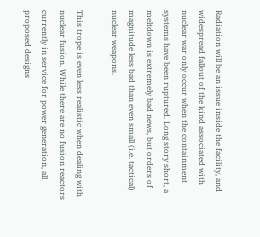Radiation will be an issue inside the facility, and widespread fallout of the kind associated with nuclear war only occur when the containment systems have been ruptured. Long story short, a meltdown is extremely bad news, but orders of magnitude less bad than even small (i.e. tactical) nuclear weapons.

This trope is even less realistic when dealing with nuclear fusion. While there are no fusion reactors currently in service for power generation, all proposed designs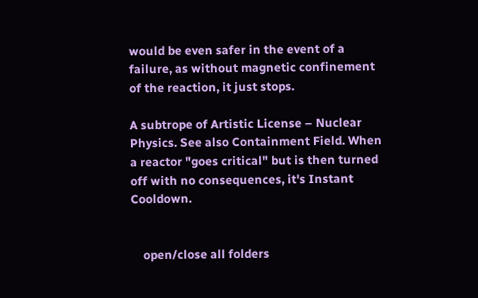would be even safer in the event of a failure, as without magnetic confinement of the reaction, it just stops.

A subtrope of Artistic License – Nuclear Physics. See also Containment Field. When a reactor "goes critical" but is then turned off with no consequences, it's Instant Cooldown.


    open/close all folders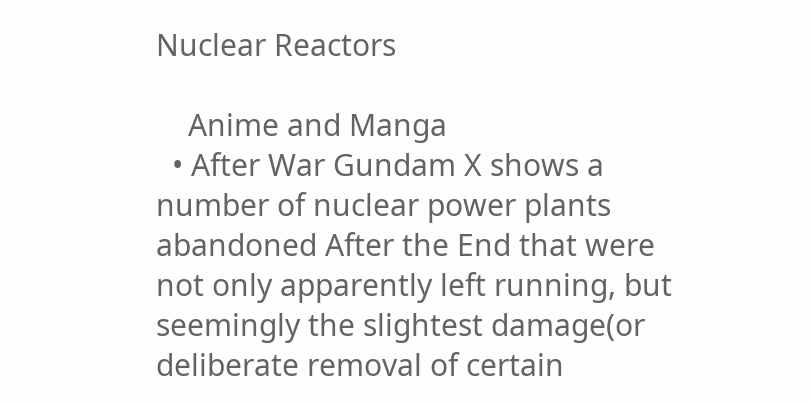Nuclear Reactors

    Anime and Manga
  • After War Gundam X shows a number of nuclear power plants abandoned After the End that were not only apparently left running, but seemingly the slightest damage(or deliberate removal of certain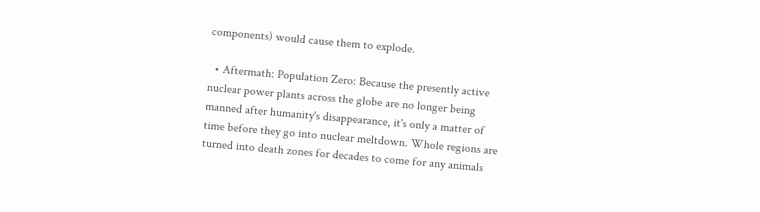components) would cause them to explode.

  • Aftermath: Population Zero: Because the presently active nuclear power plants across the globe are no longer being manned after humanity's disappearance, it's only a matter of time before they go into nuclear meltdown. Whole regions are turned into death zones for decades to come for any animals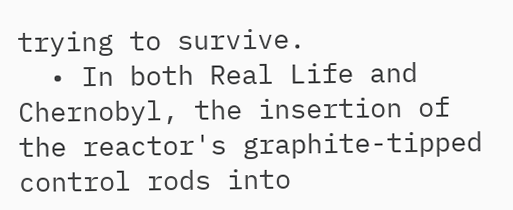trying to survive.
  • In both Real Life and Chernobyl, the insertion of the reactor's graphite-tipped control rods into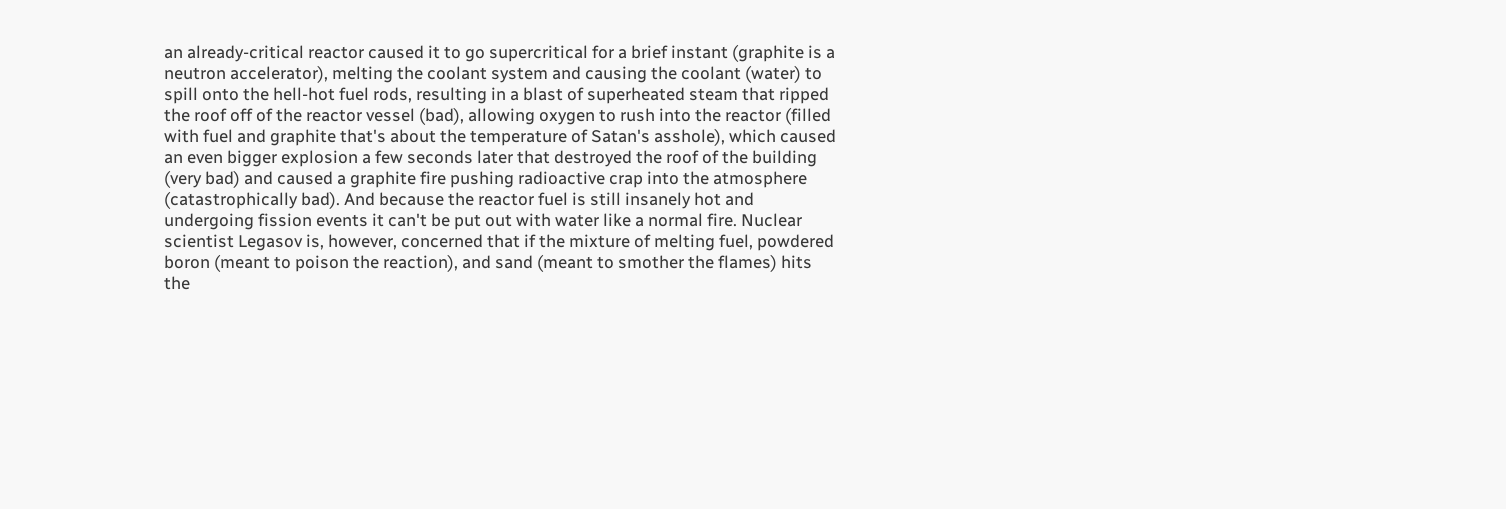an already-critical reactor caused it to go supercritical for a brief instant (graphite is a neutron accelerator), melting the coolant system and causing the coolant (water) to spill onto the hell-hot fuel rods, resulting in a blast of superheated steam that ripped the roof off of the reactor vessel (bad), allowing oxygen to rush into the reactor (filled with fuel and graphite that's about the temperature of Satan's asshole), which caused an even bigger explosion a few seconds later that destroyed the roof of the building (very bad) and caused a graphite fire pushing radioactive crap into the atmosphere (catastrophically bad). And because the reactor fuel is still insanely hot and undergoing fission events it can't be put out with water like a normal fire. Nuclear scientist Legasov is, however, concerned that if the mixture of melting fuel, powdered boron (meant to poison the reaction), and sand (meant to smother the flames) hits the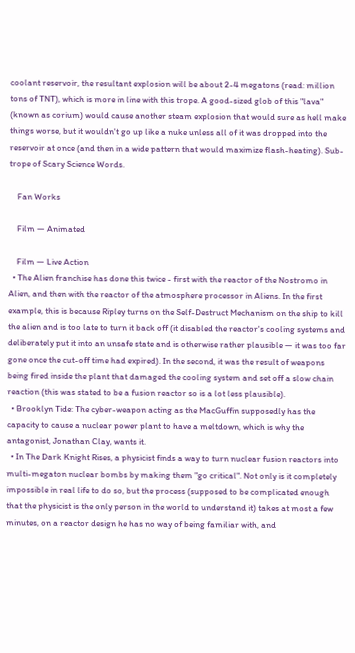coolant reservoir, the resultant explosion will be about 2-4 megatons (read: million tons of TNT), which is more in line with this trope. A good-sized glob of this "lava" (known as corium) would cause another steam explosion that would sure as hell make things worse, but it wouldn't go up like a nuke unless all of it was dropped into the reservoir at once (and then in a wide pattern that would maximize flash-heating). Sub-trope of Scary Science Words.

    Fan Works

    Film — Animated

    Film — Live Action
  • The Alien franchise has done this twice - first with the reactor of the Nostromo in Alien, and then with the reactor of the atmosphere processor in Aliens. In the first example, this is because Ripley turns on the Self-Destruct Mechanism on the ship to kill the alien and is too late to turn it back off (it disabled the reactor's cooling systems and deliberately put it into an unsafe state and is otherwise rather plausible — it was too far gone once the cut-off time had expired). In the second, it was the result of weapons being fired inside the plant that damaged the cooling system and set off a slow chain reaction (this was stated to be a fusion reactor so is a lot less plausible).
  • Brooklyn Tide: The cyber-weapon acting as the MacGuffin supposedly has the capacity to cause a nuclear power plant to have a meltdown, which is why the antagonist, Jonathan Clay, wants it.
  • In The Dark Knight Rises, a physicist finds a way to turn nuclear fusion reactors into multi-megaton nuclear bombs by making them "go critical". Not only is it completely impossible in real life to do so, but the process (supposed to be complicated enough that the physicist is the only person in the world to understand it) takes at most a few minutes, on a reactor design he has no way of being familiar with, and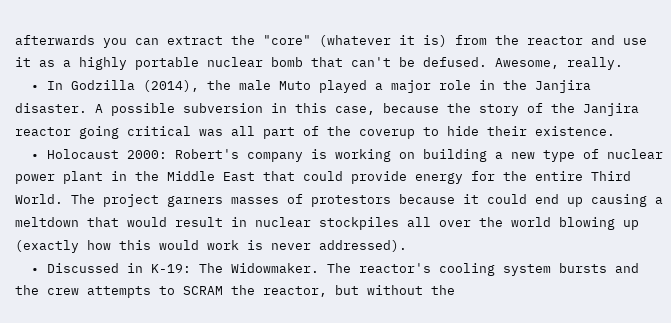afterwards you can extract the "core" (whatever it is) from the reactor and use it as a highly portable nuclear bomb that can't be defused. Awesome, really.
  • In Godzilla (2014), the male Muto played a major role in the Janjira disaster. A possible subversion in this case, because the story of the Janjira reactor going critical was all part of the coverup to hide their existence.
  • Holocaust 2000: Robert's company is working on building a new type of nuclear power plant in the Middle East that could provide energy for the entire Third World. The project garners masses of protestors because it could end up causing a meltdown that would result in nuclear stockpiles all over the world blowing up (exactly how this would work is never addressed).
  • Discussed in K-19: The Widowmaker. The reactor's cooling system bursts and the crew attempts to SCRAM the reactor, but without the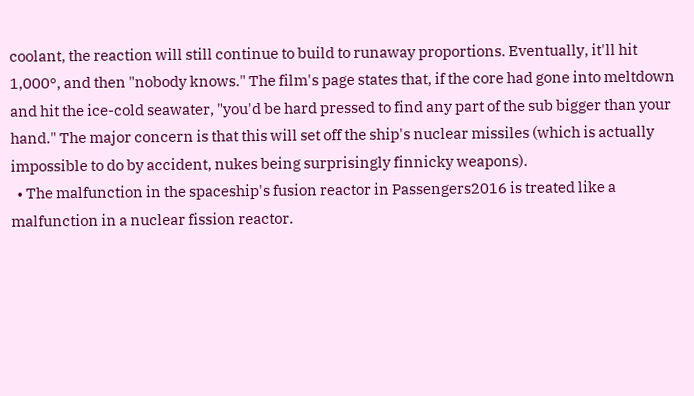coolant, the reaction will still continue to build to runaway proportions. Eventually, it'll hit 1,000°, and then "nobody knows." The film's page states that, if the core had gone into meltdown and hit the ice-cold seawater, "you'd be hard pressed to find any part of the sub bigger than your hand." The major concern is that this will set off the ship's nuclear missiles (which is actually impossible to do by accident, nukes being surprisingly finnicky weapons).
  • The malfunction in the spaceship's fusion reactor in Passengers2016 is treated like a malfunction in a nuclear fission reactor.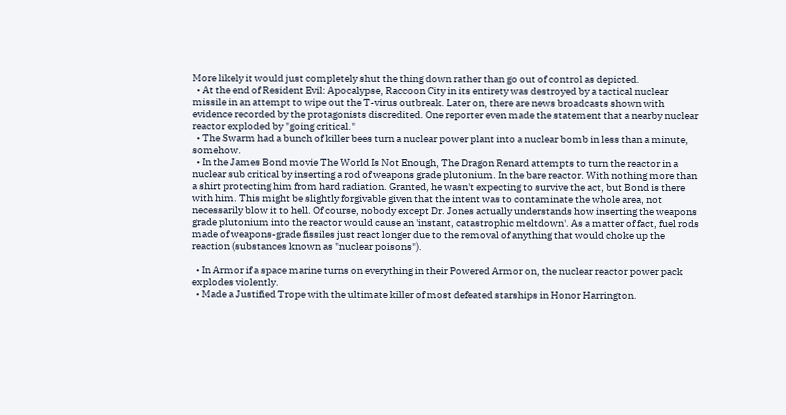More likely it would just completely shut the thing down rather than go out of control as depicted.
  • At the end of Resident Evil: Apocalypse, Raccoon City in its entirety was destroyed by a tactical nuclear missile in an attempt to wipe out the T-virus outbreak. Later on, there are news broadcasts shown with evidence recorded by the protagonists discredited. One reporter even made the statement that a nearby nuclear reactor exploded by "going critical."
  • The Swarm had a bunch of killer bees turn a nuclear power plant into a nuclear bomb in less than a minute, somehow.
  • In the James Bond movie The World Is Not Enough, The Dragon Renard attempts to turn the reactor in a nuclear sub critical by inserting a rod of weapons grade plutonium. In the bare reactor. With nothing more than a shirt protecting him from hard radiation. Granted, he wasn't expecting to survive the act, but Bond is there with him. This might be slightly forgivable given that the intent was to contaminate the whole area, not necessarily blow it to hell. Of course, nobody except Dr. Jones actually understands how inserting the weapons grade plutonium into the reactor would cause an 'instant, catastrophic meltdown'. As a matter of fact, fuel rods made of weapons-grade fissiles just react longer due to the removal of anything that would choke up the reaction (substances known as "nuclear poisons").

  • In Armor if a space marine turns on everything in their Powered Armor on, the nuclear reactor power pack explodes violently.
  • Made a Justified Trope with the ultimate killer of most defeated starships in Honor Harrington.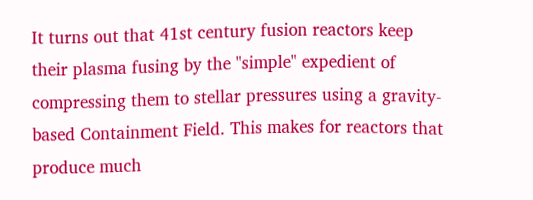It turns out that 41st century fusion reactors keep their plasma fusing by the "simple" expedient of compressing them to stellar pressures using a gravity-based Containment Field. This makes for reactors that produce much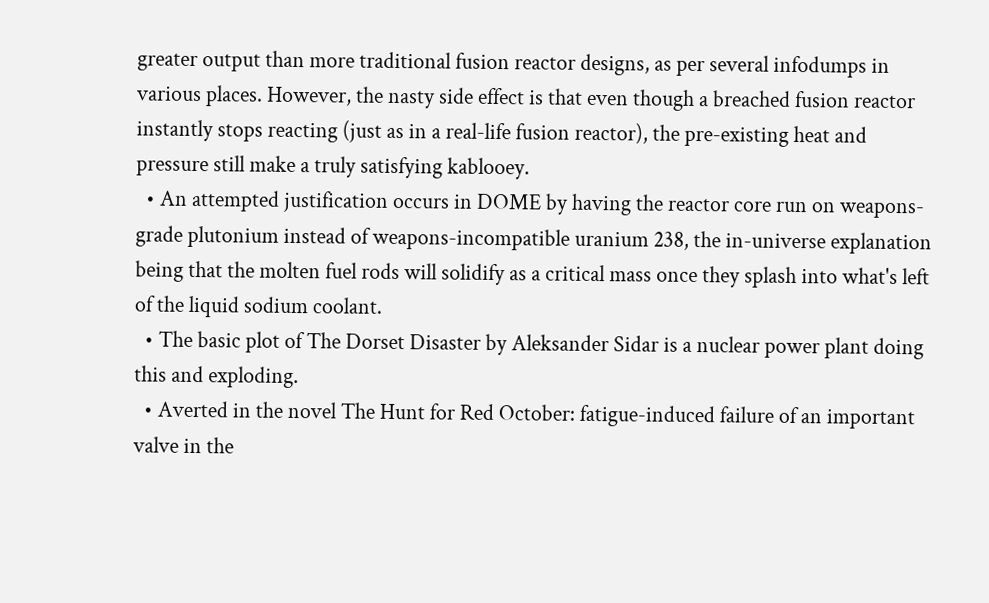greater output than more traditional fusion reactor designs, as per several infodumps in various places. However, the nasty side effect is that even though a breached fusion reactor instantly stops reacting (just as in a real-life fusion reactor), the pre-existing heat and pressure still make a truly satisfying kablooey.
  • An attempted justification occurs in DOME by having the reactor core run on weapons-grade plutonium instead of weapons-incompatible uranium 238, the in-universe explanation being that the molten fuel rods will solidify as a critical mass once they splash into what's left of the liquid sodium coolant.
  • The basic plot of The Dorset Disaster by Aleksander Sidar is a nuclear power plant doing this and exploding.
  • Averted in the novel The Hunt for Red October: fatigue-induced failure of an important valve in the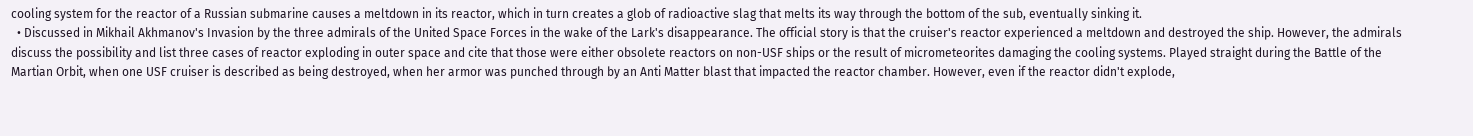cooling system for the reactor of a Russian submarine causes a meltdown in its reactor, which in turn creates a glob of radioactive slag that melts its way through the bottom of the sub, eventually sinking it.
  • Discussed in Mikhail Akhmanov's Invasion by the three admirals of the United Space Forces in the wake of the Lark's disappearance. The official story is that the cruiser's reactor experienced a meltdown and destroyed the ship. However, the admirals discuss the possibility and list three cases of reactor exploding in outer space and cite that those were either obsolete reactors on non-USF ships or the result of micrometeorites damaging the cooling systems. Played straight during the Battle of the Martian Orbit, when one USF cruiser is described as being destroyed, when her armor was punched through by an Anti Matter blast that impacted the reactor chamber. However, even if the reactor didn't explode,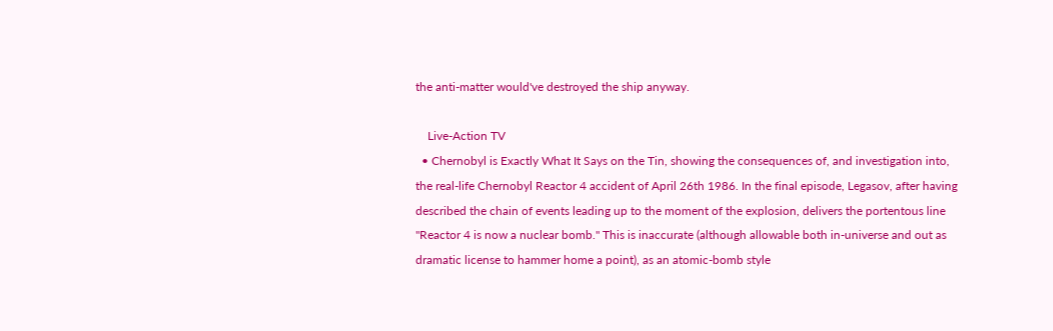the anti-matter would've destroyed the ship anyway.

    Live-Action TV
  • Chernobyl is Exactly What It Says on the Tin, showing the consequences of, and investigation into, the real-life Chernobyl Reactor 4 accident of April 26th 1986. In the final episode, Legasov, after having described the chain of events leading up to the moment of the explosion, delivers the portentous line "Reactor 4 is now a nuclear bomb." This is inaccurate (although allowable both in-universe and out as dramatic license to hammer home a point), as an atomic-bomb style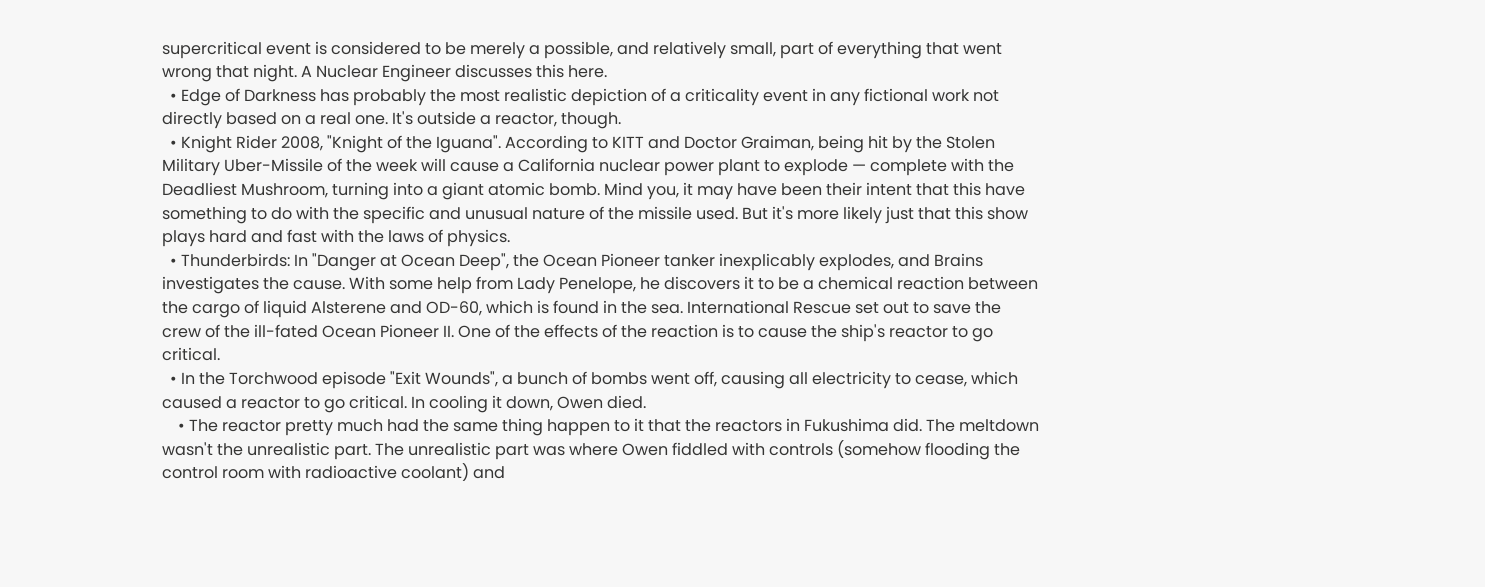supercritical event is considered to be merely a possible, and relatively small, part of everything that went wrong that night. A Nuclear Engineer discusses this here.
  • Edge of Darkness has probably the most realistic depiction of a criticality event in any fictional work not directly based on a real one. It's outside a reactor, though.
  • Knight Rider 2008, "Knight of the Iguana". According to KITT and Doctor Graiman, being hit by the Stolen Military Uber-Missile of the week will cause a California nuclear power plant to explode — complete with the Deadliest Mushroom, turning into a giant atomic bomb. Mind you, it may have been their intent that this have something to do with the specific and unusual nature of the missile used. But it's more likely just that this show plays hard and fast with the laws of physics.
  • Thunderbirds: In "Danger at Ocean Deep", the Ocean Pioneer tanker inexplicably explodes, and Brains investigates the cause. With some help from Lady Penelope, he discovers it to be a chemical reaction between the cargo of liquid Alsterene and OD-60, which is found in the sea. International Rescue set out to save the crew of the ill-fated Ocean Pioneer II. One of the effects of the reaction is to cause the ship's reactor to go critical.
  • In the Torchwood episode "Exit Wounds", a bunch of bombs went off, causing all electricity to cease, which caused a reactor to go critical. In cooling it down, Owen died.
    • The reactor pretty much had the same thing happen to it that the reactors in Fukushima did. The meltdown wasn't the unrealistic part. The unrealistic part was where Owen fiddled with controls (somehow flooding the control room with radioactive coolant) and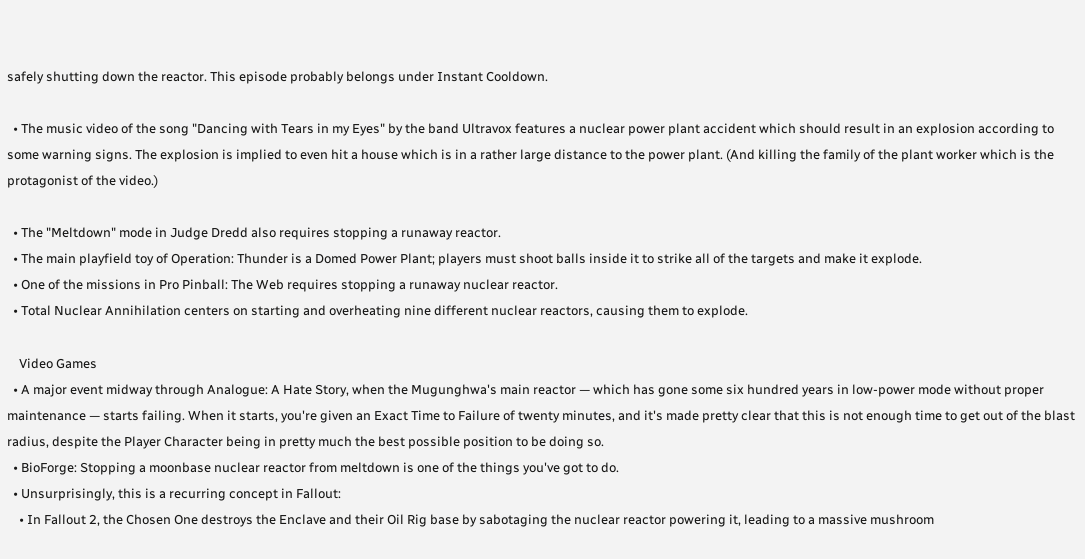safely shutting down the reactor. This episode probably belongs under Instant Cooldown.

  • The music video of the song "Dancing with Tears in my Eyes" by the band Ultravox features a nuclear power plant accident which should result in an explosion according to some warning signs. The explosion is implied to even hit a house which is in a rather large distance to the power plant. (And killing the family of the plant worker which is the protagonist of the video.)

  • The "Meltdown" mode in Judge Dredd also requires stopping a runaway reactor.
  • The main playfield toy of Operation: Thunder is a Domed Power Plant; players must shoot balls inside it to strike all of the targets and make it explode.
  • One of the missions in Pro Pinball: The Web requires stopping a runaway nuclear reactor.
  • Total Nuclear Annihilation centers on starting and overheating nine different nuclear reactors, causing them to explode.

    Video Games
  • A major event midway through Analogue: A Hate Story, when the Mugunghwa's main reactor — which has gone some six hundred years in low-power mode without proper maintenance — starts failing. When it starts, you're given an Exact Time to Failure of twenty minutes, and it's made pretty clear that this is not enough time to get out of the blast radius, despite the Player Character being in pretty much the best possible position to be doing so.
  • BioForge: Stopping a moonbase nuclear reactor from meltdown is one of the things you've got to do.
  • Unsurprisingly, this is a recurring concept in Fallout:
    • In Fallout 2, the Chosen One destroys the Enclave and their Oil Rig base by sabotaging the nuclear reactor powering it, leading to a massive mushroom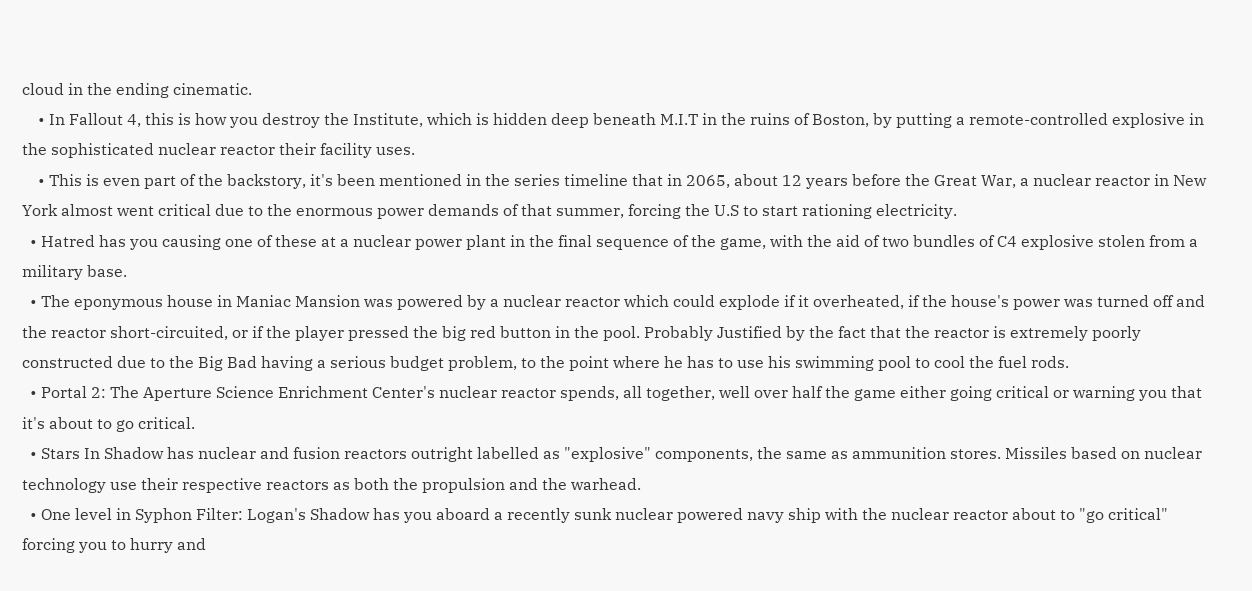cloud in the ending cinematic.
    • In Fallout 4, this is how you destroy the Institute, which is hidden deep beneath M.I.T in the ruins of Boston, by putting a remote-controlled explosive in the sophisticated nuclear reactor their facility uses.
    • This is even part of the backstory, it's been mentioned in the series timeline that in 2065, about 12 years before the Great War, a nuclear reactor in New York almost went critical due to the enormous power demands of that summer, forcing the U.S to start rationing electricity.
  • Hatred has you causing one of these at a nuclear power plant in the final sequence of the game, with the aid of two bundles of C4 explosive stolen from a military base.
  • The eponymous house in Maniac Mansion was powered by a nuclear reactor which could explode if it overheated, if the house's power was turned off and the reactor short-circuited, or if the player pressed the big red button in the pool. Probably Justified by the fact that the reactor is extremely poorly constructed due to the Big Bad having a serious budget problem, to the point where he has to use his swimming pool to cool the fuel rods.
  • Portal 2: The Aperture Science Enrichment Center's nuclear reactor spends, all together, well over half the game either going critical or warning you that it's about to go critical.
  • Stars In Shadow has nuclear and fusion reactors outright labelled as "explosive" components, the same as ammunition stores. Missiles based on nuclear technology use their respective reactors as both the propulsion and the warhead.
  • One level in Syphon Filter: Logan's Shadow has you aboard a recently sunk nuclear powered navy ship with the nuclear reactor about to "go critical" forcing you to hurry and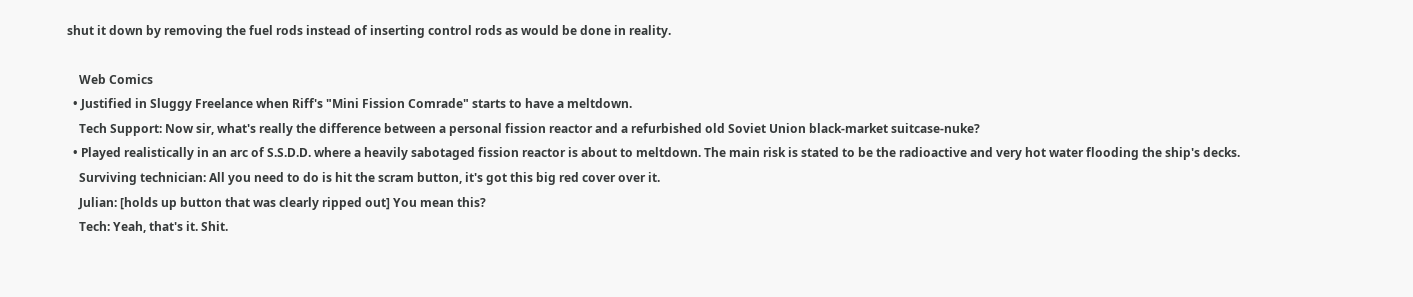shut it down by removing the fuel rods instead of inserting control rods as would be done in reality.

    Web Comics
  • Justified in Sluggy Freelance when Riff's "Mini Fission Comrade" starts to have a meltdown.
    Tech Support: Now sir, what's really the difference between a personal fission reactor and a refurbished old Soviet Union black-market suitcase-nuke?
  • Played realistically in an arc of S.S.D.D. where a heavily sabotaged fission reactor is about to meltdown. The main risk is stated to be the radioactive and very hot water flooding the ship's decks.
    Surviving technician: All you need to do is hit the scram button, it's got this big red cover over it.
    Julian: [holds up button that was clearly ripped out] You mean this?
    Tech: Yeah, that's it. Shit.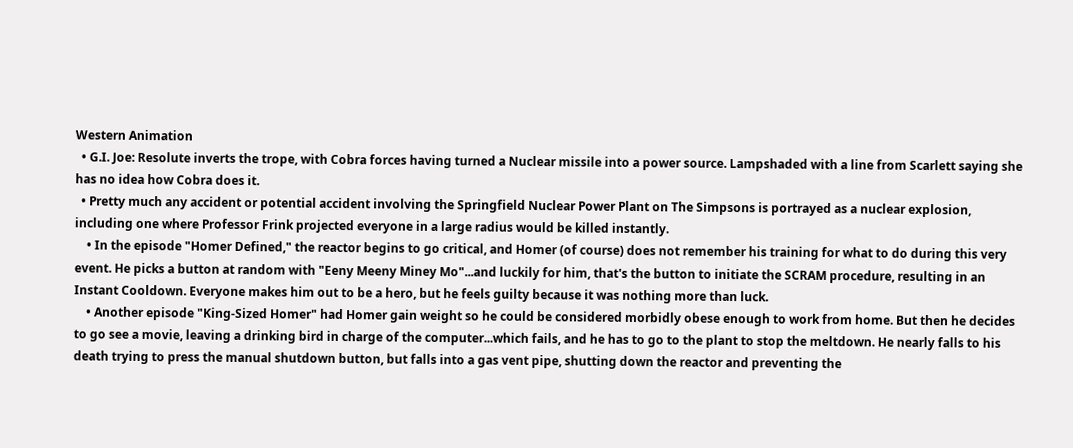Western Animation
  • G.I. Joe: Resolute inverts the trope, with Cobra forces having turned a Nuclear missile into a power source. Lampshaded with a line from Scarlett saying she has no idea how Cobra does it.
  • Pretty much any accident or potential accident involving the Springfield Nuclear Power Plant on The Simpsons is portrayed as a nuclear explosion, including one where Professor Frink projected everyone in a large radius would be killed instantly.
    • In the episode "Homer Defined," the reactor begins to go critical, and Homer (of course) does not remember his training for what to do during this very event. He picks a button at random with "Eeny Meeny Miney Mo"...and luckily for him, that's the button to initiate the SCRAM procedure, resulting in an Instant Cooldown. Everyone makes him out to be a hero, but he feels guilty because it was nothing more than luck.
    • Another episode "King-Sized Homer" had Homer gain weight so he could be considered morbidly obese enough to work from home. But then he decides to go see a movie, leaving a drinking bird in charge of the computer...which fails, and he has to go to the plant to stop the meltdown. He nearly falls to his death trying to press the manual shutdown button, but falls into a gas vent pipe, shutting down the reactor and preventing the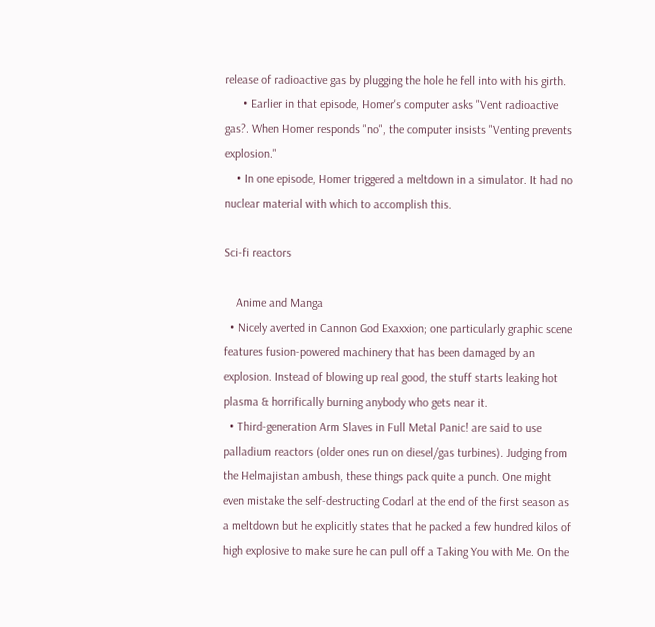release of radioactive gas by plugging the hole he fell into with his girth.
      • Earlier in that episode, Homer's computer asks "Vent radioactive gas?. When Homer responds "no", the computer insists "Venting prevents explosion."
    • In one episode, Homer triggered a meltdown in a simulator. It had no nuclear material with which to accomplish this.

Sci-fi reactors

    Anime and Manga
  • Nicely averted in Cannon God Exaxxion; one particularly graphic scene features fusion-powered machinery that has been damaged by an explosion. Instead of blowing up real good, the stuff starts leaking hot plasma & horrifically burning anybody who gets near it.
  • Third-generation Arm Slaves in Full Metal Panic! are said to use palladium reactors (older ones run on diesel/gas turbines). Judging from the Helmajistan ambush, these things pack quite a punch. One might even mistake the self-destructing Codarl at the end of the first season as a meltdown but he explicitly states that he packed a few hundred kilos of high explosive to make sure he can pull off a Taking You with Me. On the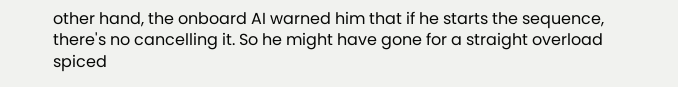other hand, the onboard AI warned him that if he starts the sequence, there's no cancelling it. So he might have gone for a straight overload spiced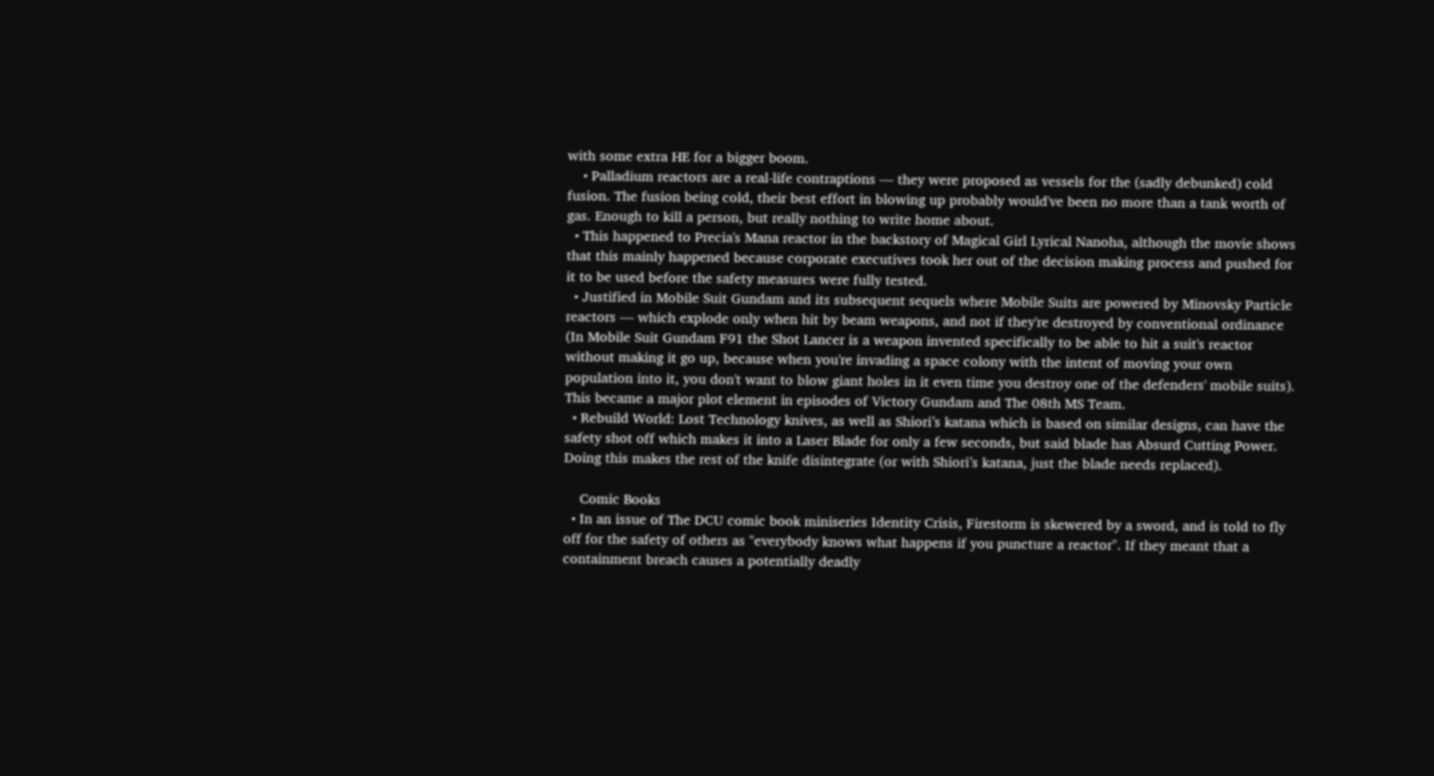with some extra HE for a bigger boom.
    • Palladium reactors are a real-life contraptions — they were proposed as vessels for the (sadly debunked) cold fusion. The fusion being cold, their best effort in blowing up probably would've been no more than a tank worth of gas. Enough to kill a person, but really nothing to write home about.
  • This happened to Precia's Mana reactor in the backstory of Magical Girl Lyrical Nanoha, although the movie shows that this mainly happened because corporate executives took her out of the decision making process and pushed for it to be used before the safety measures were fully tested.
  • Justified in Mobile Suit Gundam and its subsequent sequels where Mobile Suits are powered by Minovsky Particle reactors — which explode only when hit by beam weapons, and not if they're destroyed by conventional ordinance (In Mobile Suit Gundam F91 the Shot Lancer is a weapon invented specifically to be able to hit a suit's reactor without making it go up, because when you're invading a space colony with the intent of moving your own population into it, you don't want to blow giant holes in it even time you destroy one of the defenders' mobile suits). This became a major plot element in episodes of Victory Gundam and The 08th MS Team.
  • Rebuild World: Lost Technology knives, as well as Shiori’s katana which is based on similar designs, can have the safety shot off which makes it into a Laser Blade for only a few seconds, but said blade has Absurd Cutting Power. Doing this makes the rest of the knife disintegrate (or with Shiori’s katana, just the blade needs replaced).

    Comic Books
  • In an issue of The DCU comic book miniseries Identity Crisis, Firestorm is skewered by a sword, and is told to fly off for the safety of others as "everybody knows what happens if you puncture a reactor". If they meant that a containment breach causes a potentially deadly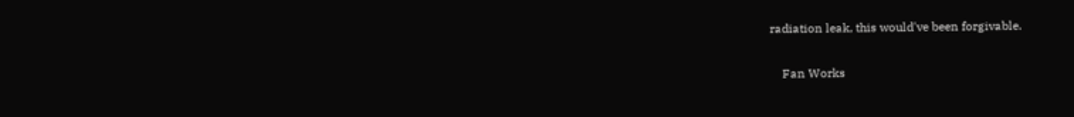radiation leak, this would've been forgivable.

    Fan Works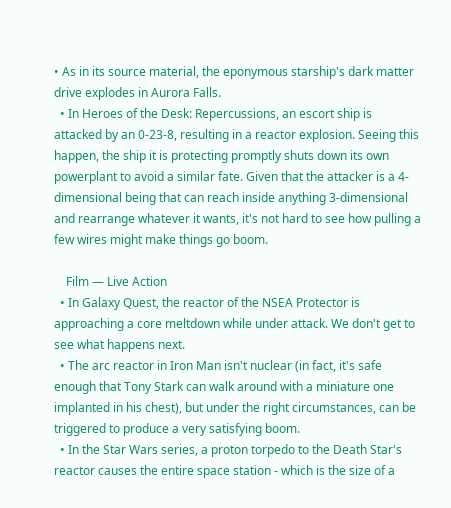• As in its source material, the eponymous starship's dark matter drive explodes in Aurora Falls.
  • In Heroes of the Desk: Repercussions, an escort ship is attacked by an 0-23-8, resulting in a reactor explosion. Seeing this happen, the ship it is protecting promptly shuts down its own powerplant to avoid a similar fate. Given that the attacker is a 4-dimensional being that can reach inside anything 3-dimensional and rearrange whatever it wants, it's not hard to see how pulling a few wires might make things go boom.

    Film — Live Action
  • In Galaxy Quest, the reactor of the NSEA Protector is approaching a core meltdown while under attack. We don't get to see what happens next.
  • The arc reactor in Iron Man isn't nuclear (in fact, it's safe enough that Tony Stark can walk around with a miniature one implanted in his chest), but under the right circumstances, can be triggered to produce a very satisfying boom.
  • In the Star Wars series, a proton torpedo to the Death Star's reactor causes the entire space station - which is the size of a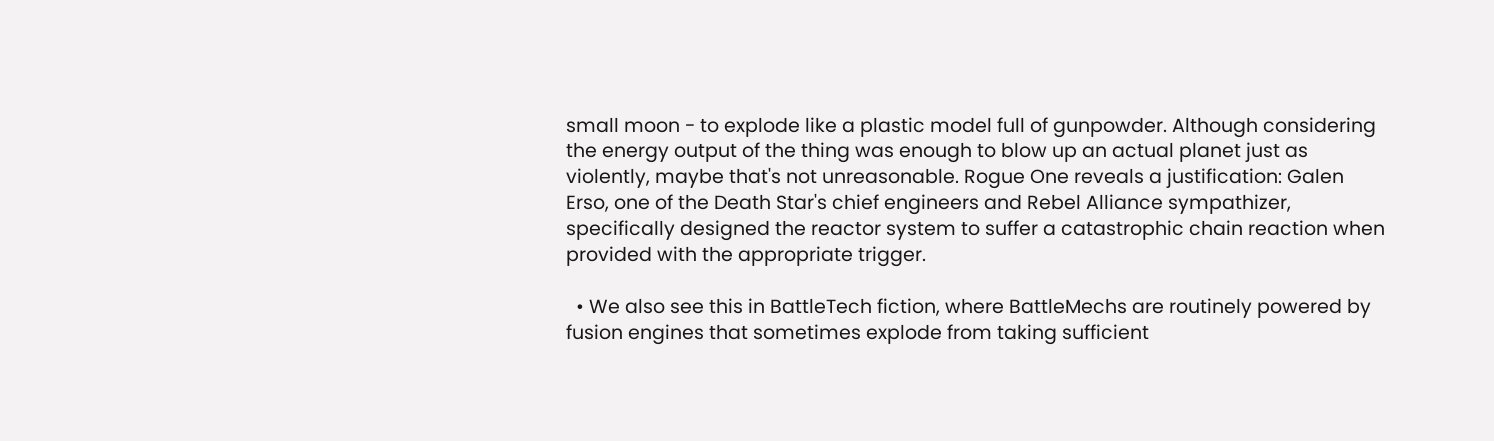small moon - to explode like a plastic model full of gunpowder. Although considering the energy output of the thing was enough to blow up an actual planet just as violently, maybe that's not unreasonable. Rogue One reveals a justification: Galen Erso, one of the Death Star's chief engineers and Rebel Alliance sympathizer, specifically designed the reactor system to suffer a catastrophic chain reaction when provided with the appropriate trigger.

  • We also see this in BattleTech fiction, where BattleMechs are routinely powered by fusion engines that sometimes explode from taking sufficient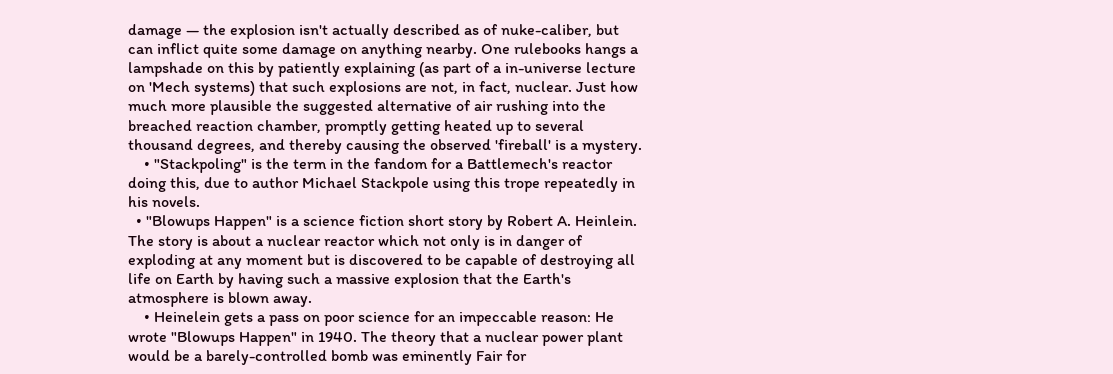damage — the explosion isn't actually described as of nuke-caliber, but can inflict quite some damage on anything nearby. One rulebooks hangs a lampshade on this by patiently explaining (as part of a in-universe lecture on 'Mech systems) that such explosions are not, in fact, nuclear. Just how much more plausible the suggested alternative of air rushing into the breached reaction chamber, promptly getting heated up to several thousand degrees, and thereby causing the observed 'fireball' is a mystery.
    • "Stackpoling" is the term in the fandom for a Battlemech's reactor doing this, due to author Michael Stackpole using this trope repeatedly in his novels.
  • "Blowups Happen" is a science fiction short story by Robert A. Heinlein. The story is about a nuclear reactor which not only is in danger of exploding at any moment but is discovered to be capable of destroying all life on Earth by having such a massive explosion that the Earth's atmosphere is blown away.
    • Heinelein gets a pass on poor science for an impeccable reason: He wrote "Blowups Happen" in 1940. The theory that a nuclear power plant would be a barely-controlled bomb was eminently Fair for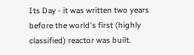Its Day - it was written two years before the world's first (highly classified) reactor was built.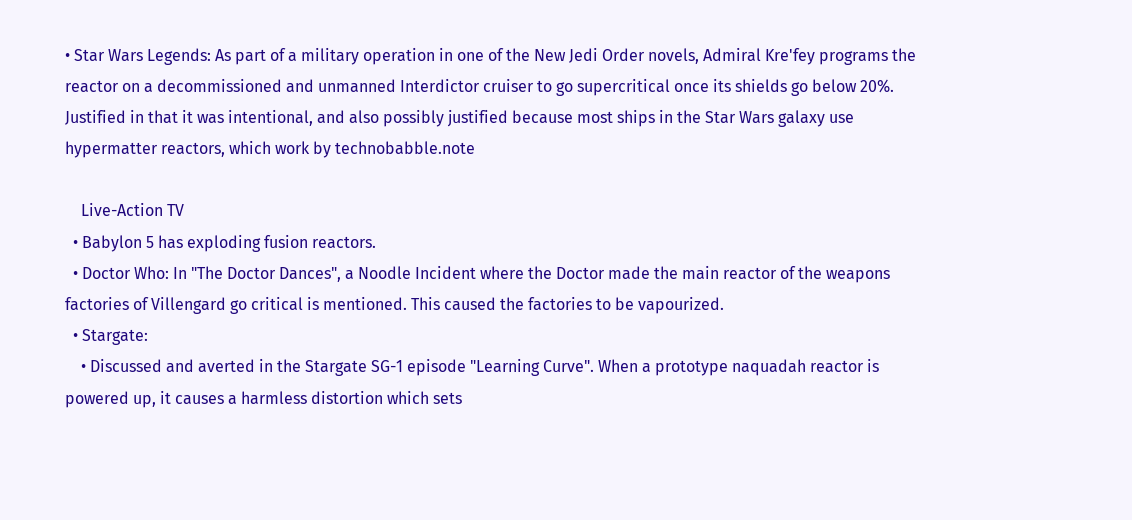• Star Wars Legends: As part of a military operation in one of the New Jedi Order novels, Admiral Kre'fey programs the reactor on a decommissioned and unmanned Interdictor cruiser to go supercritical once its shields go below 20%. Justified in that it was intentional, and also possibly justified because most ships in the Star Wars galaxy use hypermatter reactors, which work by technobabble.note

    Live-Action TV
  • Babylon 5 has exploding fusion reactors.
  • Doctor Who: In "The Doctor Dances", a Noodle Incident where the Doctor made the main reactor of the weapons factories of Villengard go critical is mentioned. This caused the factories to be vapourized.
  • Stargate:
    • Discussed and averted in the Stargate SG-1 episode "Learning Curve". When a prototype naquadah reactor is powered up, it causes a harmless distortion which sets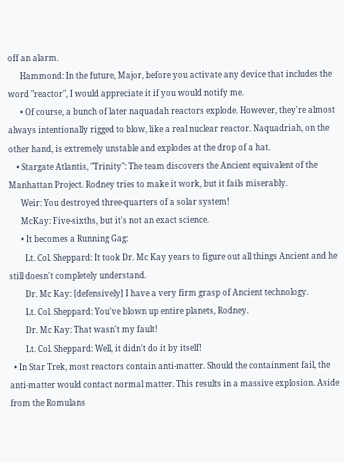off an alarm.
      Hammond: In the future, Major, before you activate any device that includes the word "reactor", I would appreciate it if you would notify me.
      • Of course, a bunch of later naquadah reactors explode. However, they're almost always intentionally rigged to blow, like a real nuclear reactor. Naquadriah, on the other hand, is extremely unstable and explodes at the drop of a hat.
    • Stargate Atlantis, "Trinity": The team discovers the Ancient equivalent of the Manhattan Project. Rodney tries to make it work, but it fails miserably.
      Weir: You destroyed three-quarters of a solar system!
      McKay: Five-sixths, but it's not an exact science.
      • It becomes a Running Gag:
        Lt. Col. Sheppard: It took Dr. Mc Kay years to figure out all things Ancient and he still doesn't completely understand.
        Dr. Mc Kay: [defensively] I have a very firm grasp of Ancient technology.
        Lt. Col. Sheppard: You've blown up entire planets, Rodney.
        Dr. Mc Kay: That wasn't my fault!
        Lt. Col. Sheppard: Well, it didn't do it by itself!
  • In Star Trek, most reactors contain anti-matter. Should the containment fail, the anti-matter would contact normal matter. This results in a massive explosion. Aside from the Romulans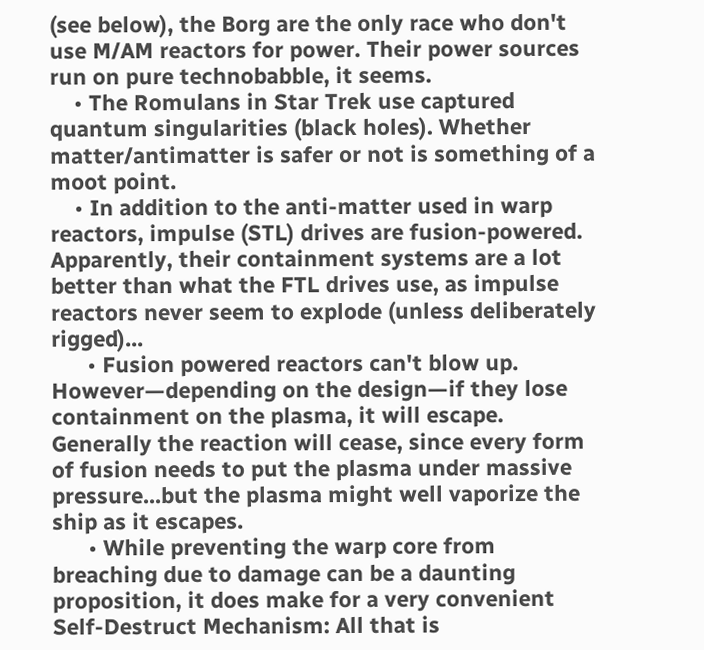(see below), the Borg are the only race who don't use M/AM reactors for power. Their power sources run on pure technobabble, it seems.
    • The Romulans in Star Trek use captured quantum singularities (black holes). Whether matter/antimatter is safer or not is something of a moot point.
    • In addition to the anti-matter used in warp reactors, impulse (STL) drives are fusion-powered. Apparently, their containment systems are a lot better than what the FTL drives use, as impulse reactors never seem to explode (unless deliberately rigged)...
      • Fusion powered reactors can't blow up. However—depending on the design—if they lose containment on the plasma, it will escape. Generally the reaction will cease, since every form of fusion needs to put the plasma under massive pressure...but the plasma might well vaporize the ship as it escapes.
      • While preventing the warp core from breaching due to damage can be a daunting proposition, it does make for a very convenient Self-Destruct Mechanism: All that is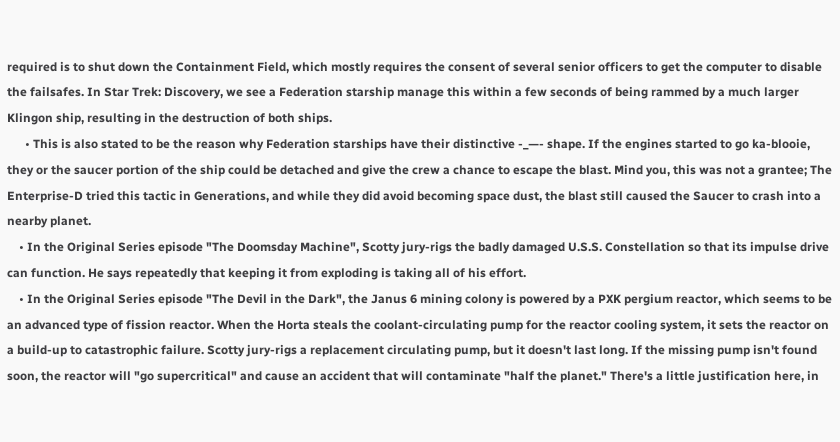required is to shut down the Containment Field, which mostly requires the consent of several senior officers to get the computer to disable the failsafes. In Star Trek: Discovery, we see a Federation starship manage this within a few seconds of being rammed by a much larger Klingon ship, resulting in the destruction of both ships.
      • This is also stated to be the reason why Federation starships have their distinctive -_—- shape. If the engines started to go ka-blooie, they or the saucer portion of the ship could be detached and give the crew a chance to escape the blast. Mind you, this was not a grantee; The Enterprise-D tried this tactic in Generations, and while they did avoid becoming space dust, the blast still caused the Saucer to crash into a nearby planet.
    • In the Original Series episode "The Doomsday Machine", Scotty jury-rigs the badly damaged U.S.S. Constellation so that its impulse drive can function. He says repeatedly that keeping it from exploding is taking all of his effort.
    • In the Original Series episode "The Devil in the Dark", the Janus 6 mining colony is powered by a PXK pergium reactor, which seems to be an advanced type of fission reactor. When the Horta steals the coolant-circulating pump for the reactor cooling system, it sets the reactor on a build-up to catastrophic failure. Scotty jury-rigs a replacement circulating pump, but it doesn't last long. If the missing pump isn't found soon, the reactor will "go supercritical" and cause an accident that will contaminate "half the planet." There's a little justification here, in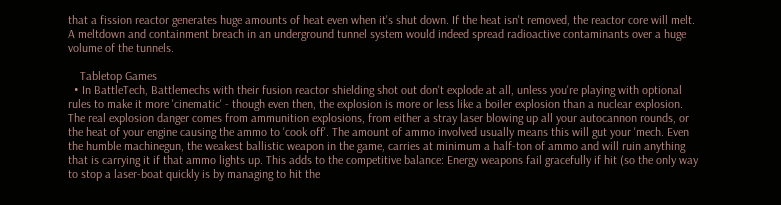that a fission reactor generates huge amounts of heat even when it's shut down. If the heat isn't removed, the reactor core will melt. A meltdown and containment breach in an underground tunnel system would indeed spread radioactive contaminants over a huge volume of the tunnels.

    Tabletop Games
  • In BattleTech, Battlemechs with their fusion reactor shielding shot out don't explode at all, unless you're playing with optional rules to make it more 'cinematic' - though even then, the explosion is more or less like a boiler explosion than a nuclear explosion. The real explosion danger comes from ammunition explosions, from either a stray laser blowing up all your autocannon rounds, or the heat of your engine causing the ammo to 'cook off'. The amount of ammo involved usually means this will gut your 'mech. Even the humble machinegun, the weakest ballistic weapon in the game, carries at minimum a half-ton of ammo and will ruin anything that is carrying it if that ammo lights up. This adds to the competitive balance: Energy weapons fail gracefully if hit (so the only way to stop a laser-boat quickly is by managing to hit the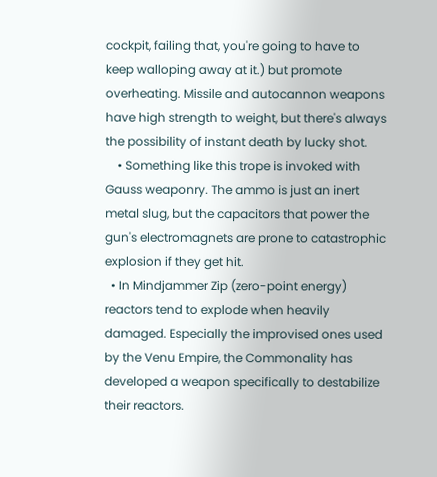cockpit, failing that, you're going to have to keep walloping away at it.) but promote overheating. Missile and autocannon weapons have high strength to weight, but there's always the possibility of instant death by lucky shot.
    • Something like this trope is invoked with Gauss weaponry. The ammo is just an inert metal slug, but the capacitors that power the gun's electromagnets are prone to catastrophic explosion if they get hit.
  • In Mindjammer Zip (zero-point energy) reactors tend to explode when heavily damaged. Especially the improvised ones used by the Venu Empire, the Commonality has developed a weapon specifically to destabilize their reactors.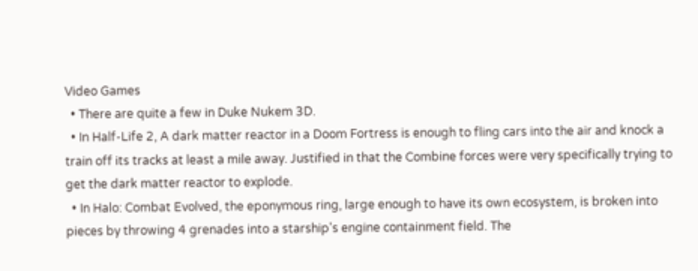Video Games
  • There are quite a few in Duke Nukem 3D.
  • In Half-Life 2, A dark matter reactor in a Doom Fortress is enough to fling cars into the air and knock a train off its tracks at least a mile away. Justified in that the Combine forces were very specifically trying to get the dark matter reactor to explode.
  • In Halo: Combat Evolved, the eponymous ring, large enough to have its own ecosystem, is broken into pieces by throwing 4 grenades into a starship's engine containment field. The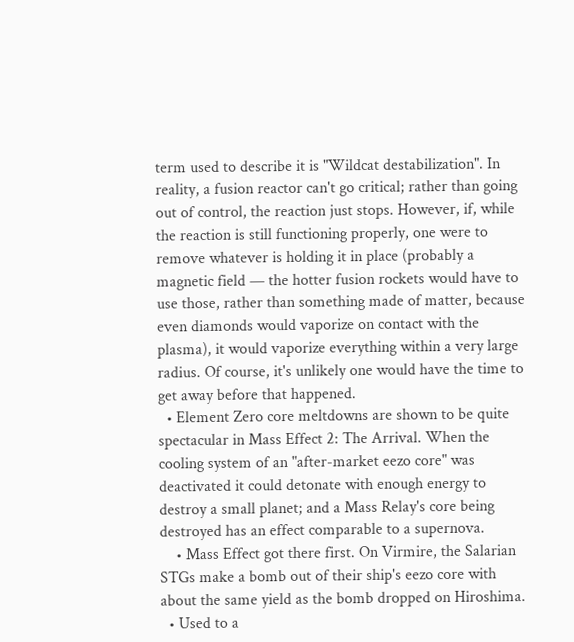term used to describe it is "Wildcat destabilization". In reality, a fusion reactor can't go critical; rather than going out of control, the reaction just stops. However, if, while the reaction is still functioning properly, one were to remove whatever is holding it in place (probably a magnetic field — the hotter fusion rockets would have to use those, rather than something made of matter, because even diamonds would vaporize on contact with the plasma), it would vaporize everything within a very large radius. Of course, it's unlikely one would have the time to get away before that happened.
  • Element Zero core meltdowns are shown to be quite spectacular in Mass Effect 2: The Arrival. When the cooling system of an "after-market eezo core" was deactivated it could detonate with enough energy to destroy a small planet; and a Mass Relay's core being destroyed has an effect comparable to a supernova.
    • Mass Effect got there first. On Virmire, the Salarian STGs make a bomb out of their ship's eezo core with about the same yield as the bomb dropped on Hiroshima.
  • Used to a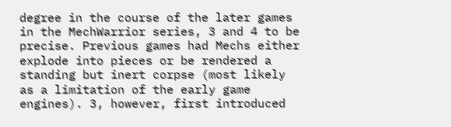degree in the course of the later games in the MechWarrior series, 3 and 4 to be precise. Previous games had Mechs either explode into pieces or be rendered a standing but inert corpse (most likely as a limitation of the early game engines). 3, however, first introduced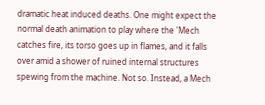dramatic heat induced deaths. One might expect the normal death animation to play where the 'Mech catches fire, its torso goes up in flames, and it falls over amid a shower of ruined internal structures spewing from the machine. Not so. Instead, a Mech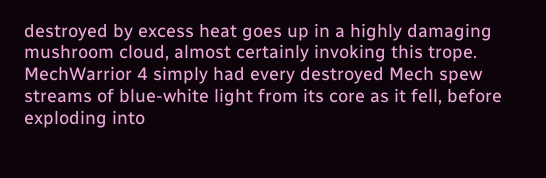destroyed by excess heat goes up in a highly damaging mushroom cloud, almost certainly invoking this trope. MechWarrior 4 simply had every destroyed Mech spew streams of blue-white light from its core as it fell, before exploding into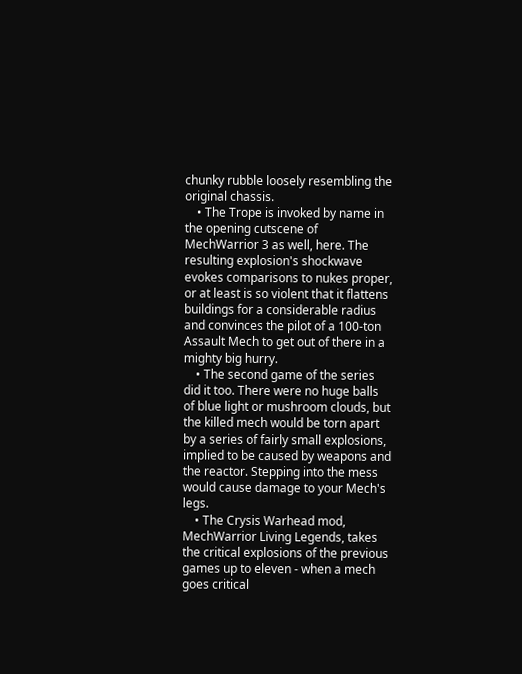chunky rubble loosely resembling the original chassis.
    • The Trope is invoked by name in the opening cutscene of MechWarrior 3 as well, here. The resulting explosion's shockwave evokes comparisons to nukes proper, or at least is so violent that it flattens buildings for a considerable radius and convinces the pilot of a 100-ton Assault Mech to get out of there in a mighty big hurry.
    • The second game of the series did it too. There were no huge balls of blue light or mushroom clouds, but the killed mech would be torn apart by a series of fairly small explosions, implied to be caused by weapons and the reactor. Stepping into the mess would cause damage to your Mech's legs.
    • The Crysis Warhead mod, MechWarrior Living Legends, takes the critical explosions of the previous games up to eleven - when a mech goes critical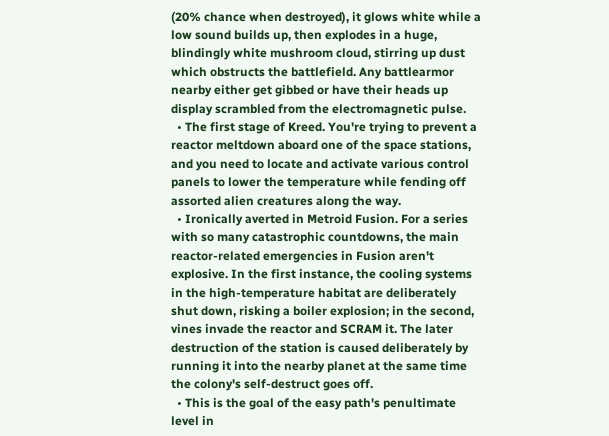(20% chance when destroyed), it glows white while a low sound builds up, then explodes in a huge, blindingly white mushroom cloud, stirring up dust which obstructs the battlefield. Any battlearmor nearby either get gibbed or have their heads up display scrambled from the electromagnetic pulse.
  • The first stage of Kreed. You're trying to prevent a reactor meltdown aboard one of the space stations, and you need to locate and activate various control panels to lower the temperature while fending off assorted alien creatures along the way.
  • Ironically averted in Metroid Fusion. For a series with so many catastrophic countdowns, the main reactor-related emergencies in Fusion aren't explosive. In the first instance, the cooling systems in the high-temperature habitat are deliberately shut down, risking a boiler explosion; in the second, vines invade the reactor and SCRAM it. The later destruction of the station is caused deliberately by running it into the nearby planet at the same time the colony's self-destruct goes off.
  • This is the goal of the easy path's penultimate level in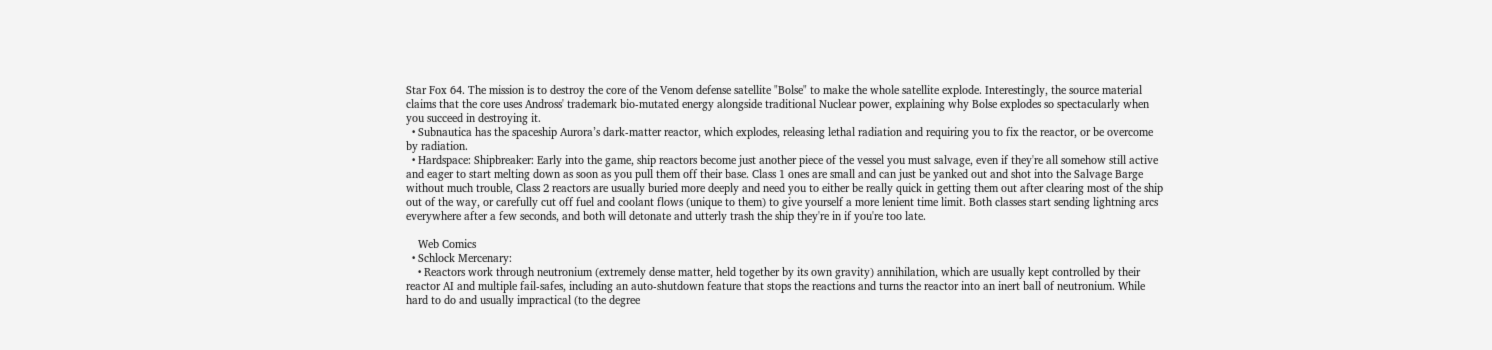Star Fox 64. The mission is to destroy the core of the Venom defense satellite "Bolse" to make the whole satellite explode. Interestingly, the source material claims that the core uses Andross' trademark bio-mutated energy alongside traditional Nuclear power, explaining why Bolse explodes so spectacularly when you succeed in destroying it.
  • Subnautica has the spaceship Aurora’s dark-matter reactor, which explodes, releasing lethal radiation and requiring you to fix the reactor, or be overcome by radiation.
  • Hardspace: Shipbreaker: Early into the game, ship reactors become just another piece of the vessel you must salvage, even if they're all somehow still active and eager to start melting down as soon as you pull them off their base. Class 1 ones are small and can just be yanked out and shot into the Salvage Barge without much trouble, Class 2 reactors are usually buried more deeply and need you to either be really quick in getting them out after clearing most of the ship out of the way, or carefully cut off fuel and coolant flows (unique to them) to give yourself a more lenient time limit. Both classes start sending lightning arcs everywhere after a few seconds, and both will detonate and utterly trash the ship they're in if you're too late.

    Web Comics
  • Schlock Mercenary:
    • Reactors work through neutronium (extremely dense matter, held together by its own gravity) annihilation, which are usually kept controlled by their reactor AI and multiple fail-safes, including an auto-shutdown feature that stops the reactions and turns the reactor into an inert ball of neutronium. While hard to do and usually impractical (to the degree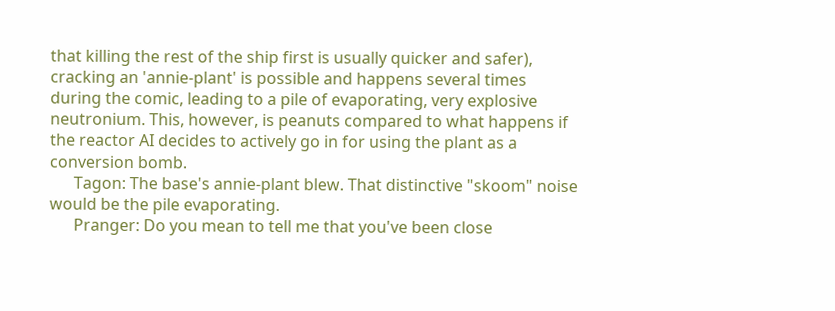that killing the rest of the ship first is usually quicker and safer), cracking an 'annie-plant' is possible and happens several times during the comic, leading to a pile of evaporating, very explosive neutronium. This, however, is peanuts compared to what happens if the reactor AI decides to actively go in for using the plant as a conversion bomb.
      Tagon: The base's annie-plant blew. That distinctive "skoom" noise would be the pile evaporating.
      Pranger: Do you mean to tell me that you've been close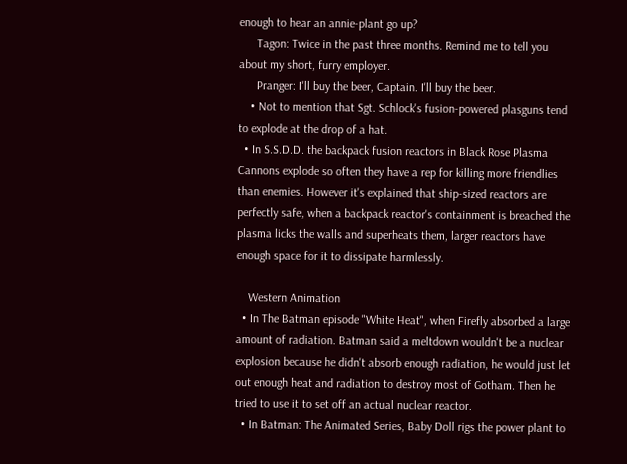enough to hear an annie-plant go up?
      Tagon: Twice in the past three months. Remind me to tell you about my short, furry employer.
      Pranger: I'll buy the beer, Captain. I'll buy the beer.
    • Not to mention that Sgt. Schlock's fusion-powered plasguns tend to explode at the drop of a hat.
  • In S.S.D.D. the backpack fusion reactors in Black Rose Plasma Cannons explode so often they have a rep for killing more friendlies than enemies. However it's explained that ship-sized reactors are perfectly safe, when a backpack reactor's containment is breached the plasma licks the walls and superheats them, larger reactors have enough space for it to dissipate harmlessly.

    Western Animation
  • In The Batman episode "White Heat", when Firefly absorbed a large amount of radiation. Batman said a meltdown wouldn't be a nuclear explosion because he didn't absorb enough radiation, he would just let out enough heat and radiation to destroy most of Gotham. Then he tried to use it to set off an actual nuclear reactor.
  • In Batman: The Animated Series, Baby Doll rigs the power plant to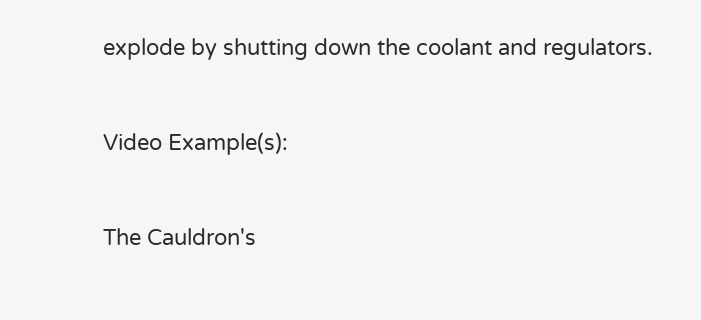explode by shutting down the coolant and regulators.


Video Example(s):


The Cauldron's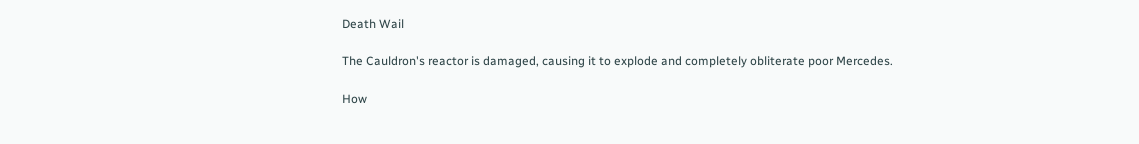Death Wail

The Cauldron's reactor is damaged, causing it to explode and completely obliterate poor Mercedes.

How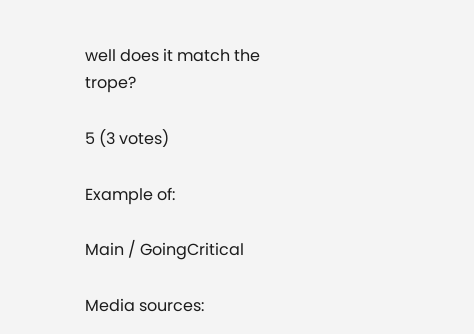well does it match the trope?

5 (3 votes)

Example of:

Main / GoingCritical

Media sources: